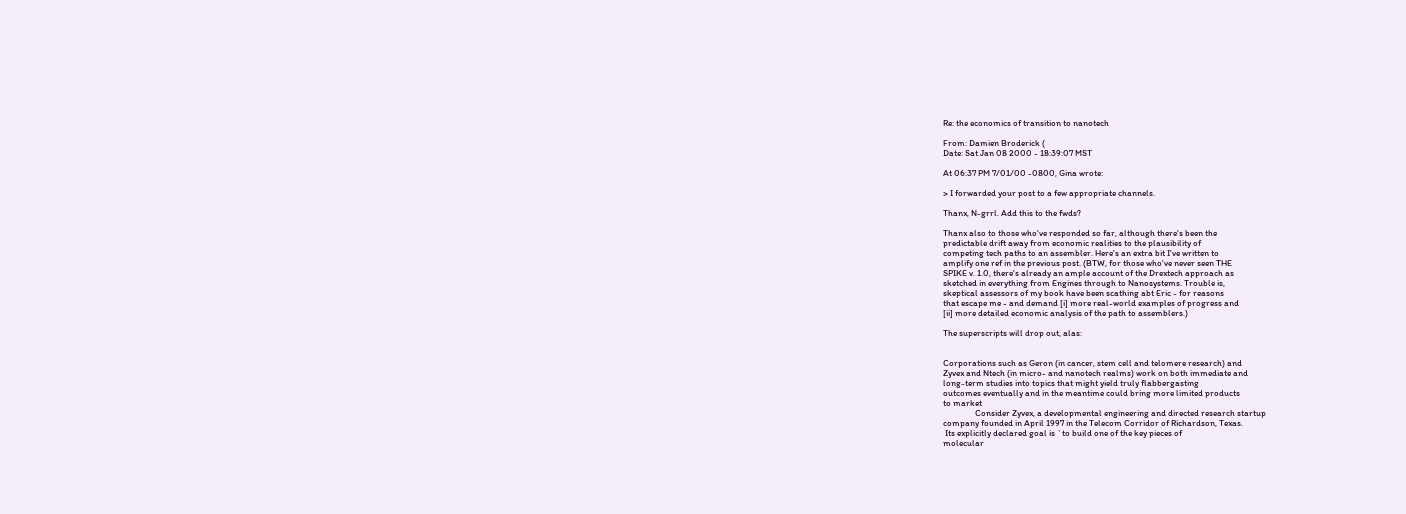Re: the economics of transition to nanotech

From: Damien Broderick (
Date: Sat Jan 08 2000 - 18:39:07 MST

At 06:37 PM 7/01/00 -0800, Gina wrote:

> I forwarded your post to a few appropriate channels.

Thanx, N-grrl. Add this to the fwds?

Thanx also to those who've responded so far, although there's been the
predictable drift away from economic realities to the plausibility of
competing tech paths to an assembler. Here's an extra bit I've written to
amplify one ref in the previous post. (BTW, for those who've never seen THE
SPIKE v. 1.0, there's already an ample account of the Drextech approach as
sketched in everything from Engines through to Nanosystems. Trouble is,
skeptical assessors of my book have been scathing abt Eric - for reasons
that escape me - and demand [i] more real-world examples of progress and
[ii] more detailed economic analysis of the path to assemblers.)

The superscripts will drop out, alas:


Corporations such as Geron (in cancer, stem cell and telomere research) and
Zyvex and Ntech (in micro- and nanotech realms) work on both immediate and
long-term studies into topics that might yield truly flabbergasting
outcomes eventually and in the meantime could bring more limited products
to market
                Consider Zyvex, a developmental engineering and directed research startup
company founded in April 1997 in the Telecom Corridor of Richardson, Texas.
 Its explicitly declared goal is `to build one of the key pieces of
molecular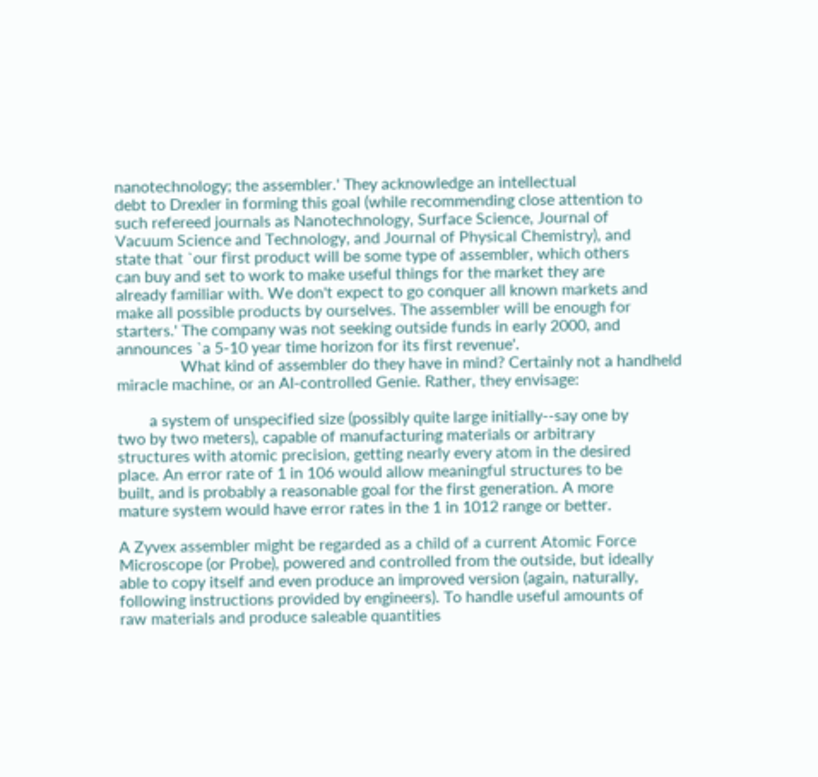nanotechnology; the assembler.' They acknowledge an intellectual
debt to Drexler in forming this goal (while recommending close attention to
such refereed journals as Nanotechnology, Surface Science, Journal of
Vacuum Science and Technology, and Journal of Physical Chemistry), and
state that `our first product will be some type of assembler, which others
can buy and set to work to make useful things for the market they are
already familiar with. We don't expect to go conquer all known markets and
make all possible products by ourselves. The assembler will be enough for
starters.' The company was not seeking outside funds in early 2000, and
announces `a 5-10 year time horizon for its first revenue'.
                What kind of assembler do they have in mind? Certainly not a handheld
miracle machine, or an AI-controlled Genie. Rather, they envisage:

        a system of unspecified size (possibly quite large initially--say one by
two by two meters), capable of manufacturing materials or arbitrary
structures with atomic precision, getting nearly every atom in the desired
place. An error rate of 1 in 106 would allow meaningful structures to be
built, and is probably a reasonable goal for the first generation. A more
mature system would have error rates in the 1 in 1012 range or better.

A Zyvex assembler might be regarded as a child of a current Atomic Force
Microscope (or Probe), powered and controlled from the outside, but ideally
able to copy itself and even produce an improved version (again, naturally,
following instructions provided by engineers). To handle useful amounts of
raw materials and produce saleable quantities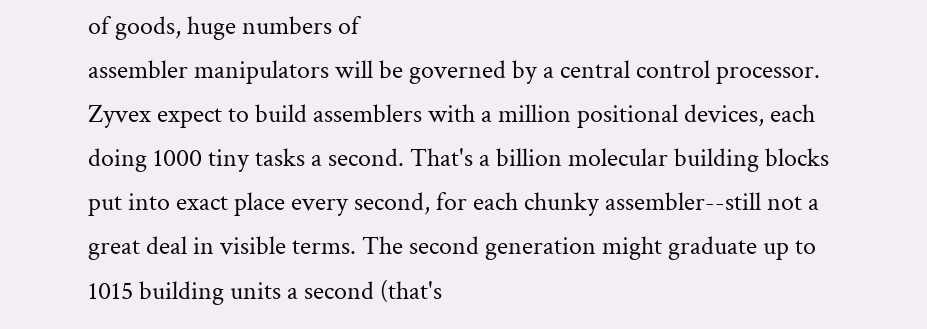of goods, huge numbers of
assembler manipulators will be governed by a central control processor.
Zyvex expect to build assemblers with a million positional devices, each
doing 1000 tiny tasks a second. That's a billion molecular building blocks
put into exact place every second, for each chunky assembler--still not a
great deal in visible terms. The second generation might graduate up to
1015 building units a second (that's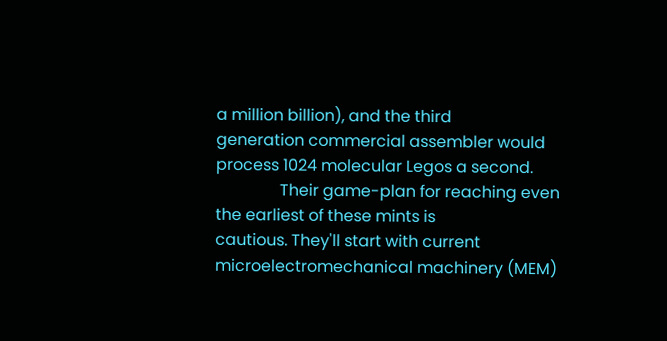a million billion), and the third
generation commercial assembler would process 1024 molecular Legos a second.
                Their game-plan for reaching even the earliest of these mints is
cautious. They'll start with current microelectromechanical machinery (MEM)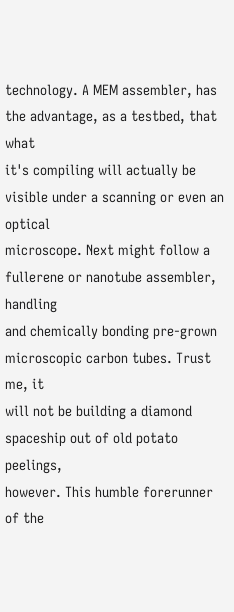technology. A MEM assembler, has the advantage, as a testbed, that what
it's compiling will actually be visible under a scanning or even an optical
microscope. Next might follow a fullerene or nanotube assembler, handling
and chemically bonding pre-grown microscopic carbon tubes. Trust me, it
will not be building a diamond spaceship out of old potato peelings,
however. This humble forerunner of the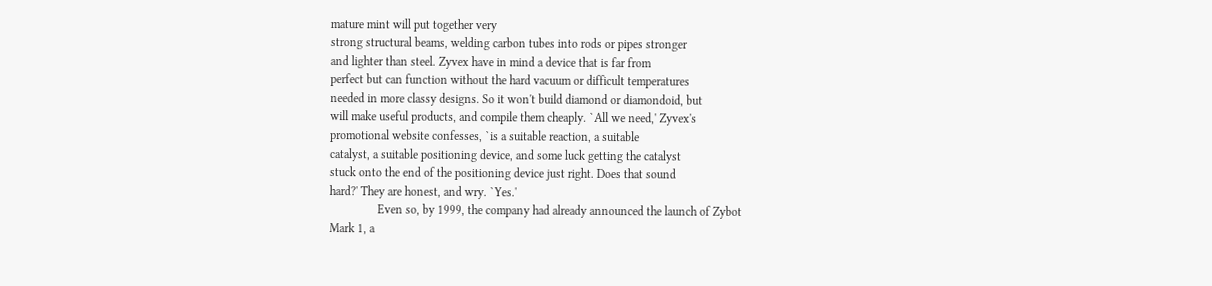mature mint will put together very
strong structural beams, welding carbon tubes into rods or pipes stronger
and lighter than steel. Zyvex have in mind a device that is far from
perfect but can function without the hard vacuum or difficult temperatures
needed in more classy designs. So it won't build diamond or diamondoid, but
will make useful products, and compile them cheaply. `All we need,' Zyvex's
promotional website confesses, `is a suitable reaction, a suitable
catalyst, a suitable positioning device, and some luck getting the catalyst
stuck onto the end of the positioning device just right. Does that sound
hard?' They are honest, and wry. `Yes.'
                Even so, by 1999, the company had already announced the launch of Zybot
Mark 1, a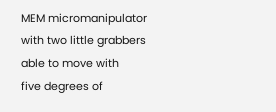MEM micromanipulator with two little grabbers able to move with
five degrees of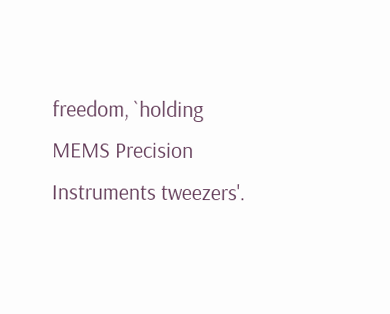freedom, `holding MEMS Precision Instruments tweezers'.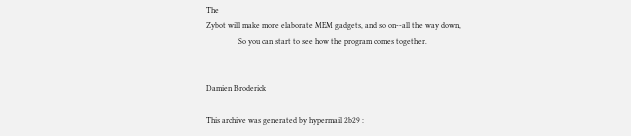The
Zybot will make more elaborate MEM gadgets, and so on--all the way down,
                So you can start to see how the program comes together.


Damien Broderick

This archive was generated by hypermail 2b29 :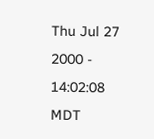Thu Jul 27 2000 - 14:02:08 MDT